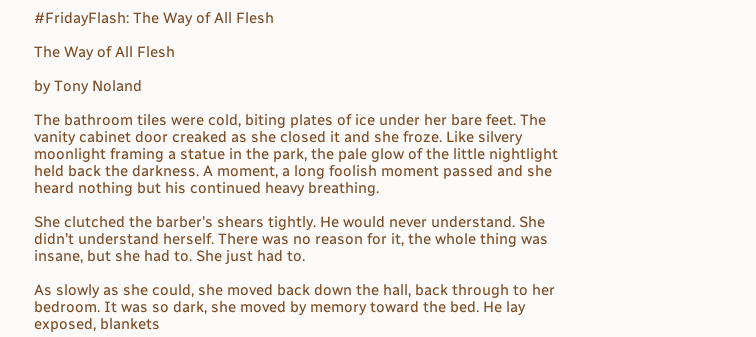#FridayFlash: The Way of All Flesh

The Way of All Flesh

by Tony Noland

The bathroom tiles were cold, biting plates of ice under her bare feet. The vanity cabinet door creaked as she closed it and she froze. Like silvery moonlight framing a statue in the park, the pale glow of the little nightlight held back the darkness. A moment, a long foolish moment passed and she heard nothing but his continued heavy breathing.

She clutched the barber's shears tightly. He would never understand. She didn’t understand herself. There was no reason for it, the whole thing was insane, but she had to. She just had to.

As slowly as she could, she moved back down the hall, back through to her bedroom. It was so dark, she moved by memory toward the bed. He lay exposed, blankets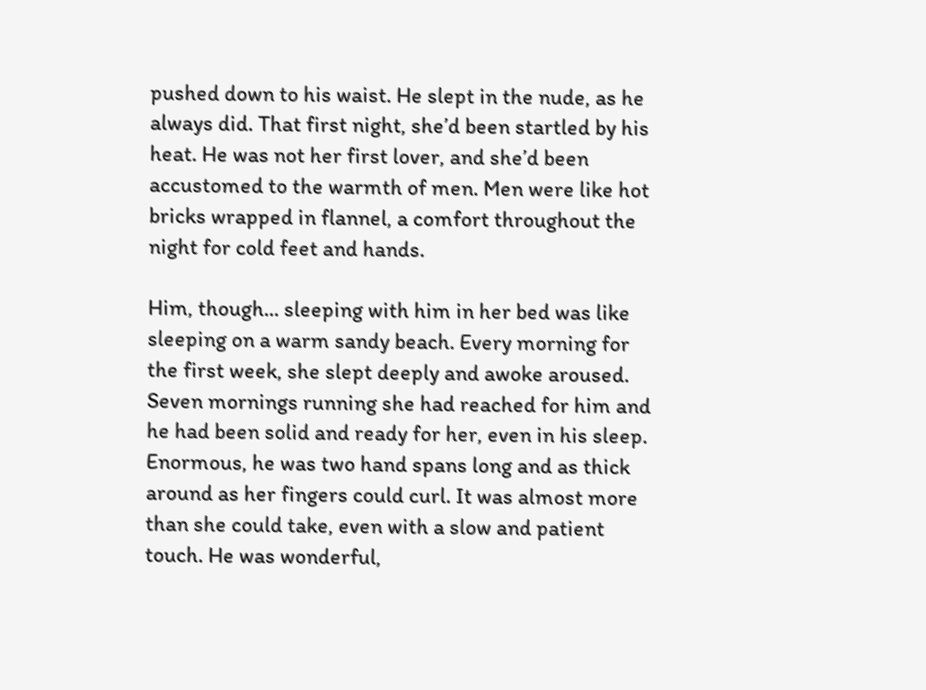pushed down to his waist. He slept in the nude, as he always did. That first night, she’d been startled by his heat. He was not her first lover, and she’d been accustomed to the warmth of men. Men were like hot bricks wrapped in flannel, a comfort throughout the night for cold feet and hands.

Him, though... sleeping with him in her bed was like sleeping on a warm sandy beach. Every morning for the first week, she slept deeply and awoke aroused. Seven mornings running she had reached for him and he had been solid and ready for her, even in his sleep. Enormous, he was two hand spans long and as thick around as her fingers could curl. It was almost more than she could take, even with a slow and patient touch. He was wonderful,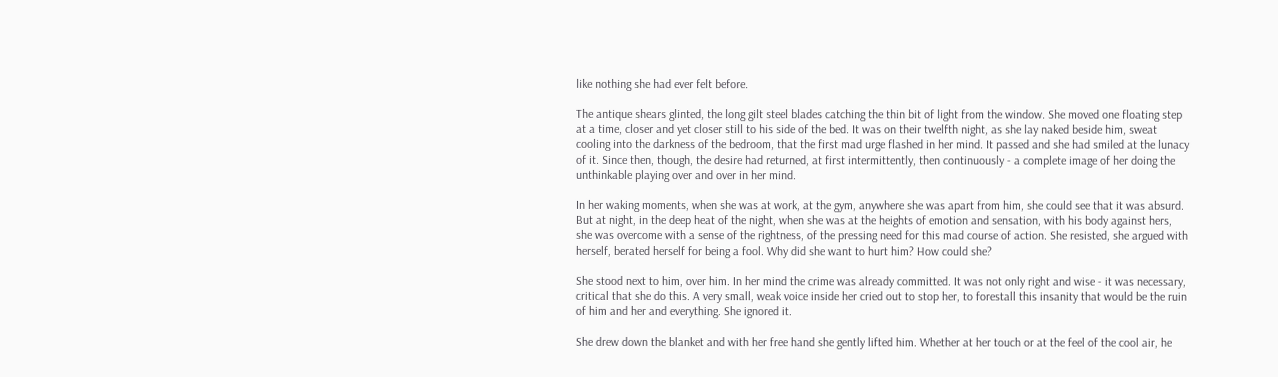like nothing she had ever felt before.

The antique shears glinted, the long gilt steel blades catching the thin bit of light from the window. She moved one floating step at a time, closer and yet closer still to his side of the bed. It was on their twelfth night, as she lay naked beside him, sweat cooling into the darkness of the bedroom, that the first mad urge flashed in her mind. It passed and she had smiled at the lunacy of it. Since then, though, the desire had returned, at first intermittently, then continuously - a complete image of her doing the unthinkable playing over and over in her mind.

In her waking moments, when she was at work, at the gym, anywhere she was apart from him, she could see that it was absurd. But at night, in the deep heat of the night, when she was at the heights of emotion and sensation, with his body against hers, she was overcome with a sense of the rightness, of the pressing need for this mad course of action. She resisted, she argued with herself, berated herself for being a fool. Why did she want to hurt him? How could she?

She stood next to him, over him. In her mind the crime was already committed. It was not only right and wise - it was necessary, critical that she do this. A very small, weak voice inside her cried out to stop her, to forestall this insanity that would be the ruin of him and her and everything. She ignored it.

She drew down the blanket and with her free hand she gently lifted him. Whether at her touch or at the feel of the cool air, he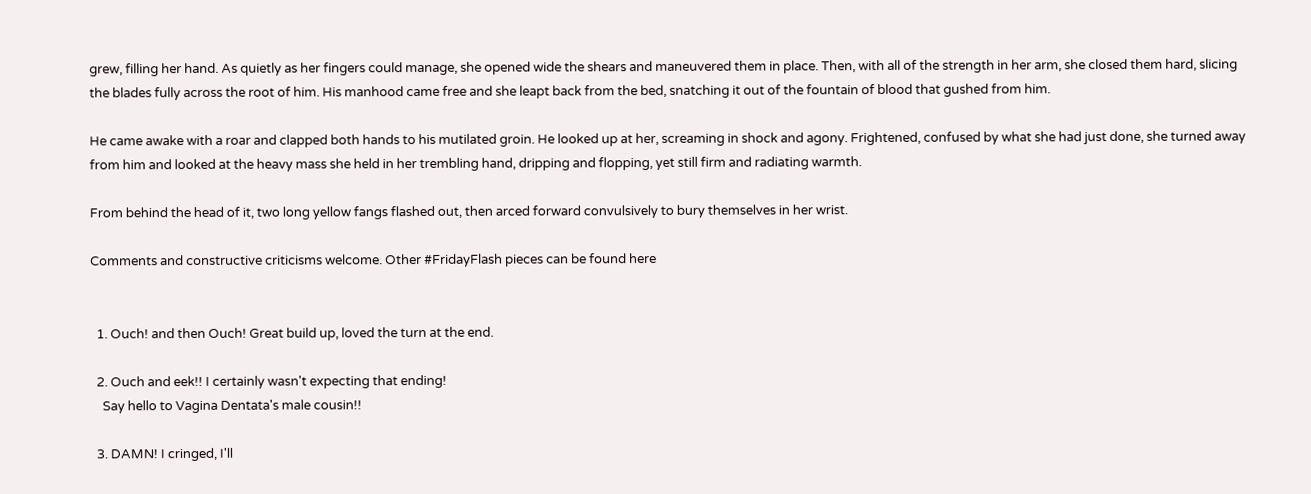grew, filling her hand. As quietly as her fingers could manage, she opened wide the shears and maneuvered them in place. Then, with all of the strength in her arm, she closed them hard, slicing the blades fully across the root of him. His manhood came free and she leapt back from the bed, snatching it out of the fountain of blood that gushed from him.

He came awake with a roar and clapped both hands to his mutilated groin. He looked up at her, screaming in shock and agony. Frightened, confused by what she had just done, she turned away from him and looked at the heavy mass she held in her trembling hand, dripping and flopping, yet still firm and radiating warmth.

From behind the head of it, two long yellow fangs flashed out, then arced forward convulsively to bury themselves in her wrist.

Comments and constructive criticisms welcome. Other #FridayFlash pieces can be found here


  1. Ouch! and then Ouch! Great build up, loved the turn at the end.

  2. Ouch and eek!! I certainly wasn't expecting that ending!
    Say hello to Vagina Dentata's male cousin!!

  3. DAMN! I cringed, I'll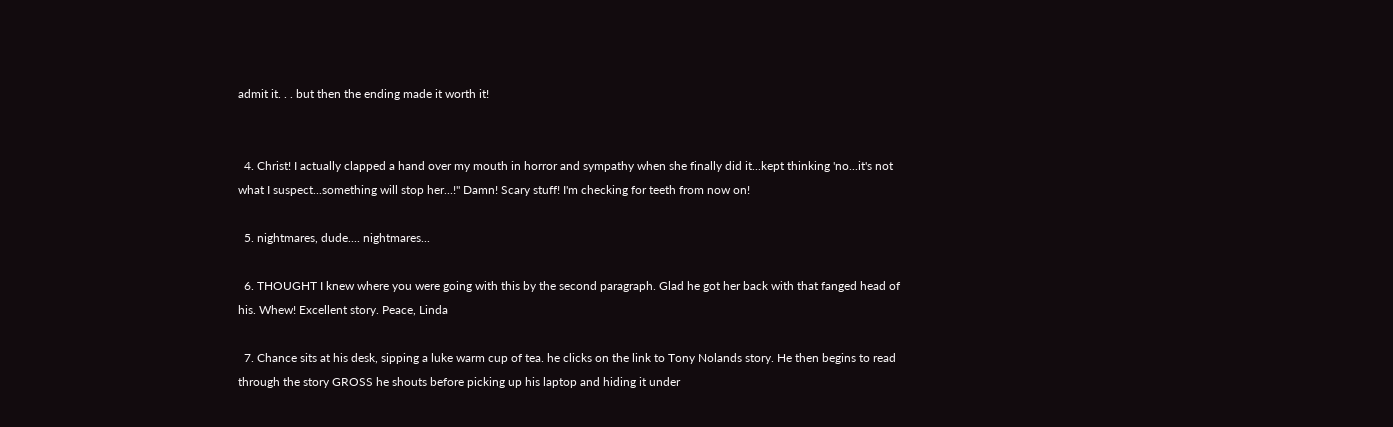admit it. . . but then the ending made it worth it!


  4. Christ! I actually clapped a hand over my mouth in horror and sympathy when she finally did it...kept thinking 'no...it's not what I suspect...something will stop her...!" Damn! Scary stuff! I'm checking for teeth from now on!

  5. nightmares, dude.... nightmares...

  6. THOUGHT I knew where you were going with this by the second paragraph. Glad he got her back with that fanged head of his. Whew! Excellent story. Peace, Linda

  7. Chance sits at his desk, sipping a luke warm cup of tea. he clicks on the link to Tony Nolands story. He then begins to read through the story GROSS he shouts before picking up his laptop and hiding it under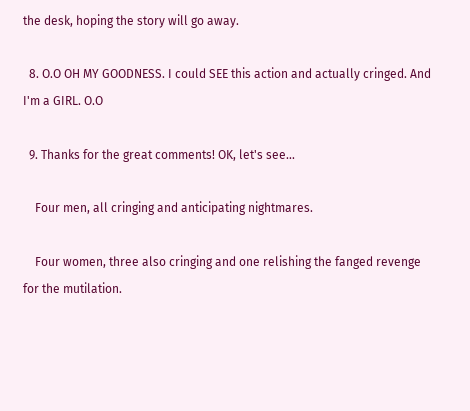the desk, hoping the story will go away.

  8. O.O OH MY GOODNESS. I could SEE this action and actually cringed. And I'm a GIRL. O.O

  9. Thanks for the great comments! OK, let's see...

    Four men, all cringing and anticipating nightmares.

    Four women, three also cringing and one relishing the fanged revenge for the mutilation.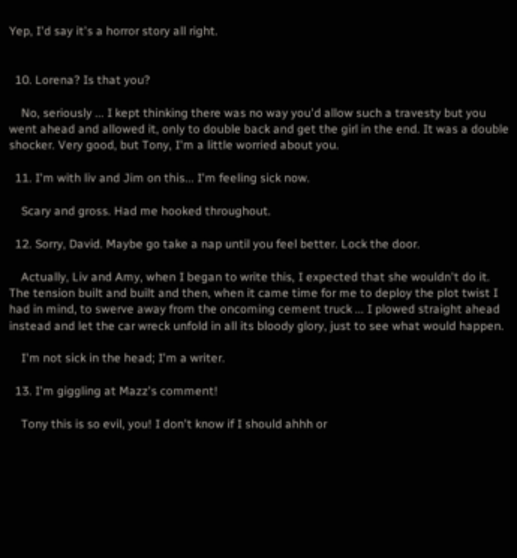Yep, I'd say it's a horror story all right.


  10. Lorena? Is that you?

    No, seriously ... I kept thinking there was no way you'd allow such a travesty but you went ahead and allowed it, only to double back and get the girl in the end. It was a double shocker. Very good, but Tony, I'm a little worried about you.

  11. I'm with liv and Jim on this... I'm feeling sick now.

    Scary and gross. Had me hooked throughout.

  12. Sorry, David. Maybe go take a nap until you feel better. Lock the door.

    Actually, Liv and Amy, when I began to write this, I expected that she wouldn't do it. The tension built and built and then, when it came time for me to deploy the plot twist I had in mind, to swerve away from the oncoming cement truck ... I plowed straight ahead instead and let the car wreck unfold in all its bloody glory, just to see what would happen.

    I'm not sick in the head; I'm a writer.

  13. I'm giggling at Mazz's comment!

    Tony this is so evil, you! I don't know if I should ahhh or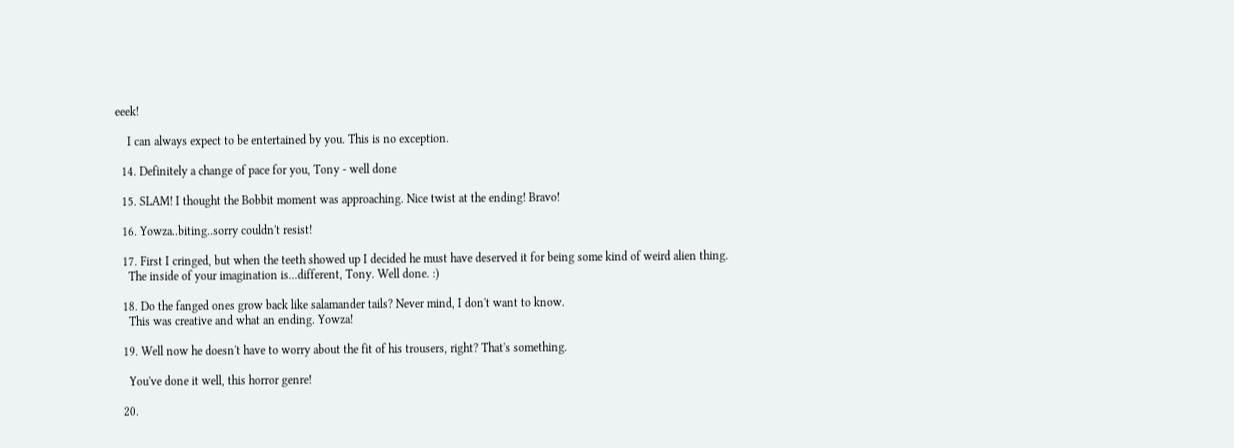eeek!

    I can always expect to be entertained by you. This is no exception.

  14. Definitely a change of pace for you, Tony - well done

  15. SLAM! I thought the Bobbit moment was approaching. Nice twist at the ending! Bravo!

  16. Yowza..biting..sorry couldn't resist!

  17. First I cringed, but when the teeth showed up I decided he must have deserved it for being some kind of weird alien thing.
    The inside of your imagination is...different, Tony. Well done. :)

  18. Do the fanged ones grow back like salamander tails? Never mind, I don't want to know.
    This was creative and what an ending. Yowza!

  19. Well now he doesn't have to worry about the fit of his trousers, right? That's something.

    You've done it well, this horror genre!

  20.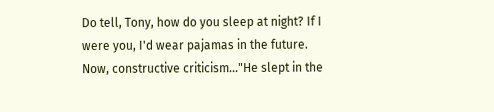Do tell, Tony, how do you sleep at night? If I were you, I'd wear pajamas in the future. Now, constructive criticism..."He slept in the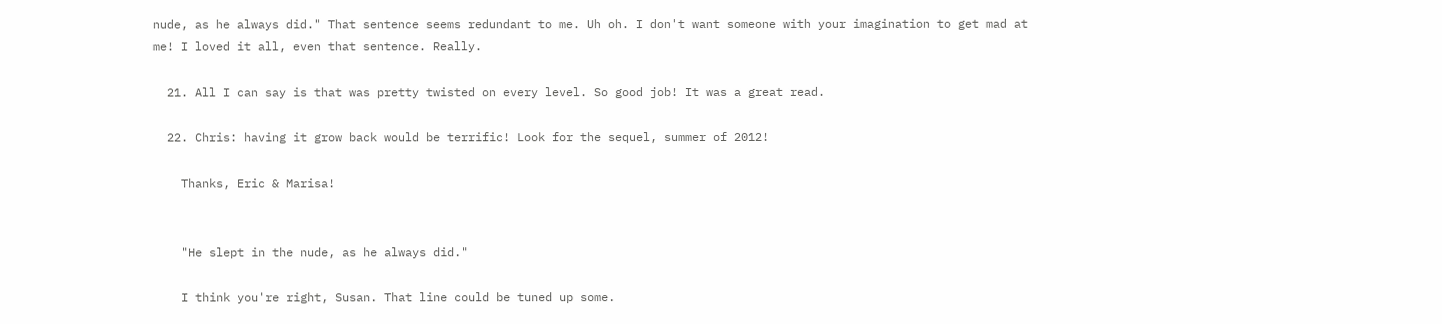nude, as he always did." That sentence seems redundant to me. Uh oh. I don't want someone with your imagination to get mad at me! I loved it all, even that sentence. Really.

  21. All I can say is that was pretty twisted on every level. So good job! It was a great read.

  22. Chris: having it grow back would be terrific! Look for the sequel, summer of 2012!

    Thanks, Eric & Marisa!


    "He slept in the nude, as he always did."

    I think you're right, Susan. That line could be tuned up some.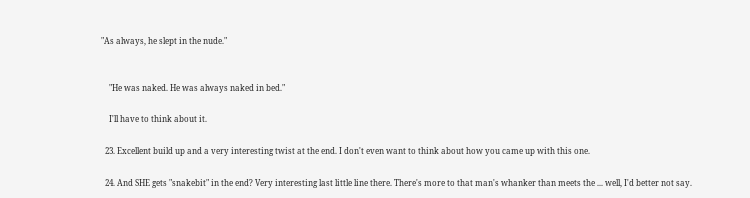"As always, he slept in the nude."


    "He was naked. He was always naked in bed."

    I'll have to think about it.

  23. Excellent build up and a very interesting twist at the end. I don't even want to think about how you came up with this one.

  24. And SHE gets "snakebit" in the end? Very interesting last little line there. There's more to that man's whanker than meets the ... well, I'd better not say.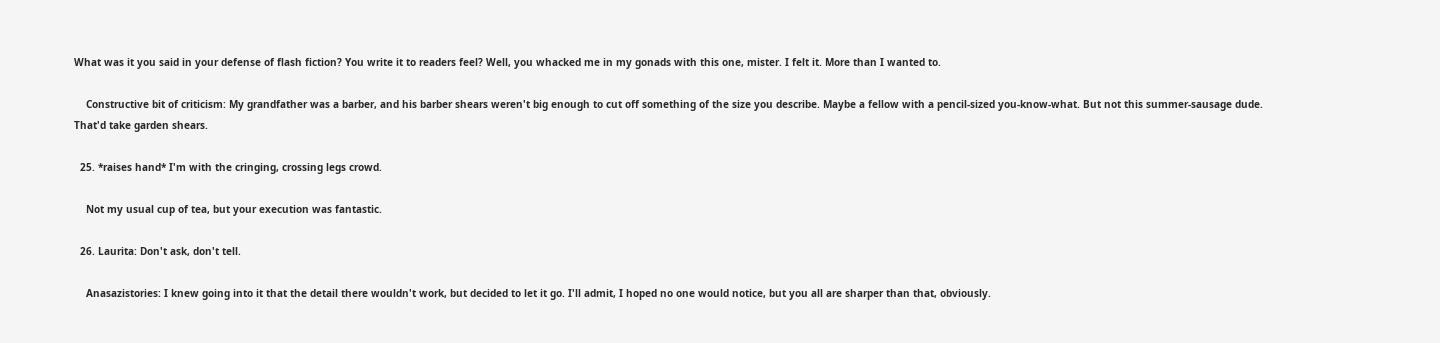What was it you said in your defense of flash fiction? You write it to readers feel? Well, you whacked me in my gonads with this one, mister. I felt it. More than I wanted to.

    Constructive bit of criticism: My grandfather was a barber, and his barber shears weren't big enough to cut off something of the size you describe. Maybe a fellow with a pencil-sized you-know-what. But not this summer-sausage dude. That'd take garden shears.

  25. *raises hand* I'm with the cringing, crossing legs crowd.

    Not my usual cup of tea, but your execution was fantastic.

  26. Laurita: Don't ask, don't tell.

    Anasazistories: I knew going into it that the detail there wouldn't work, but decided to let it go. I'll admit, I hoped no one would notice, but you all are sharper than that, obviously.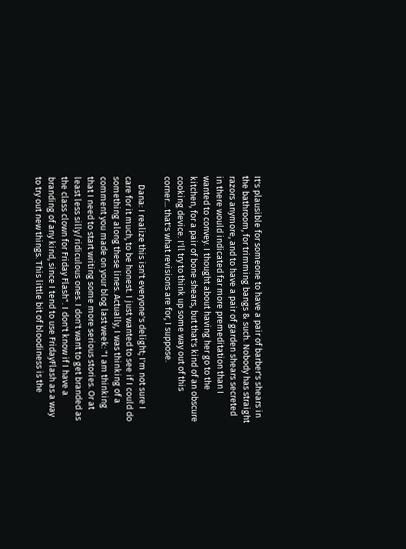It's plausible for someone to have a pair of barber's shears in the bathroom, for trimming bangs & such. Nobody has straight razors anymore, and to have a pair of garden shears secreted in there would indicated far more premeditation than I wanted to convey. I thought about having her go to the kitchen, for a pair of bone shears, but that's kind of an obscure cooking device. I'll try to think up some way out of this corner... that's what revisions are for, I suppose.

    Dana: I realize this isn't everyone's delight; I'm not sure I care for it much, to be honest. I just wanted to see if I could do something along these lines. Actually, I was thinking of a comment you made on your blog last week: "I am thinking that I need to start writing some more serious stories. Or at least less silly/ridiculous ones. I don't want to get branded as the class clown for Friday Flash". I don't know if I have a branding of any kind, since I tend to use FridayFlash as a way to try out new things. This little bit of bloodiness is the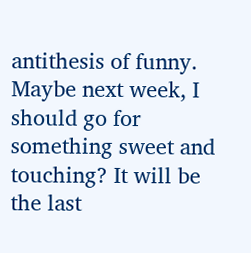antithesis of funny. Maybe next week, I should go for something sweet and touching? It will be the last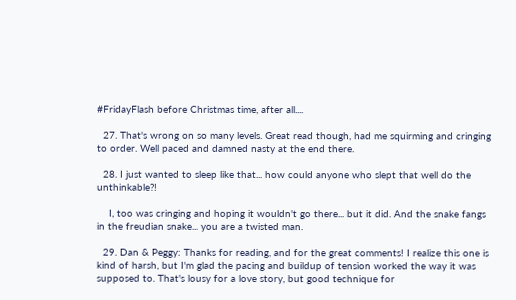#FridayFlash before Christmas time, after all....

  27. That's wrong on so many levels. Great read though, had me squirming and cringing to order. Well paced and damned nasty at the end there.

  28. I just wanted to sleep like that... how could anyone who slept that well do the unthinkable?!

    I, too was cringing and hoping it wouldn't go there... but it did. And the snake fangs in the freudian snake... you are a twisted man.

  29. Dan & Peggy: Thanks for reading, and for the great comments! I realize this one is kind of harsh, but I'm glad the pacing and buildup of tension worked the way it was supposed to. That's lousy for a love story, but good technique for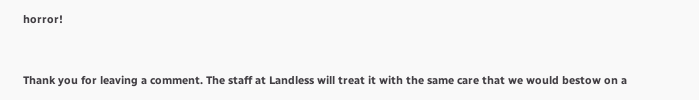horror!


Thank you for leaving a comment. The staff at Landless will treat it with the same care that we would bestow on a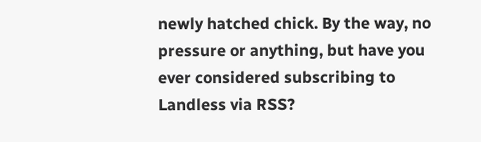newly hatched chick. By the way, no pressure or anything, but have you ever considered subscribing to Landless via RSS?